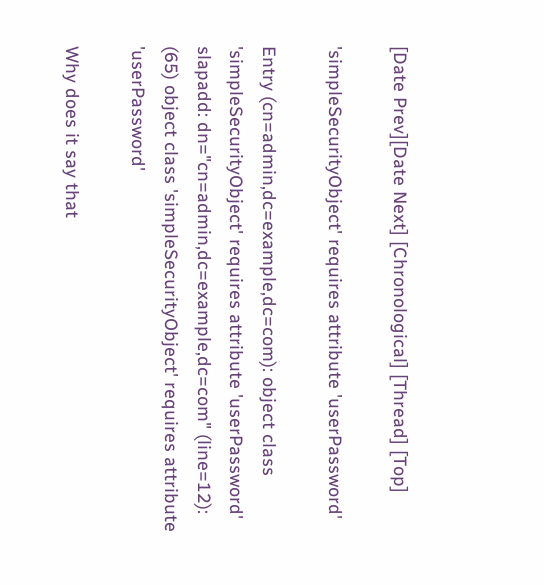[Date Prev][Date Next] [Chronological] [Thread] [Top]

'simpleSecurityObject' requires attribute 'userPassword'

Entry (cn=admin,dc=example,dc=com): object class 'simpleSecurityObject' requires attribute 'userPassword'
slapadd: dn="cn=admin,dc=example,dc=com" (line=12): (65) object class 'simpleSecurityObject' requires attribute 'userPassword'

Why does it say that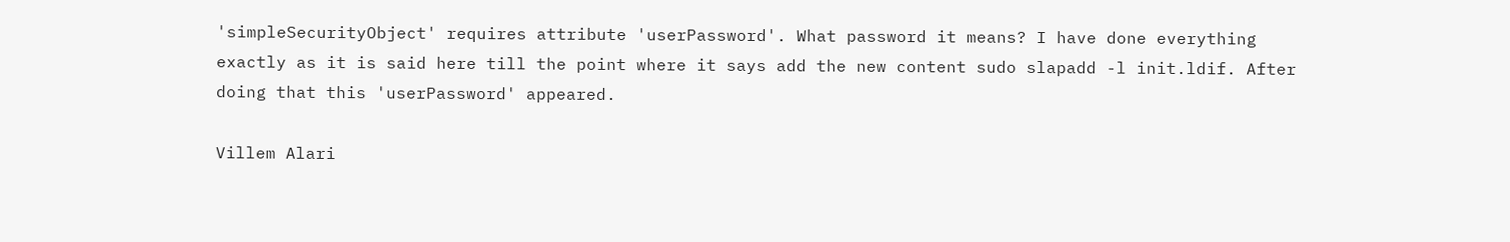'simpleSecurityObject' requires attribute 'userPassword'. What password it means? I have done everything exactly as it is said here till the point where it says add the new content sudo slapadd -l init.ldif. After doing that this 'userPassword' appeared.

Villem Alari